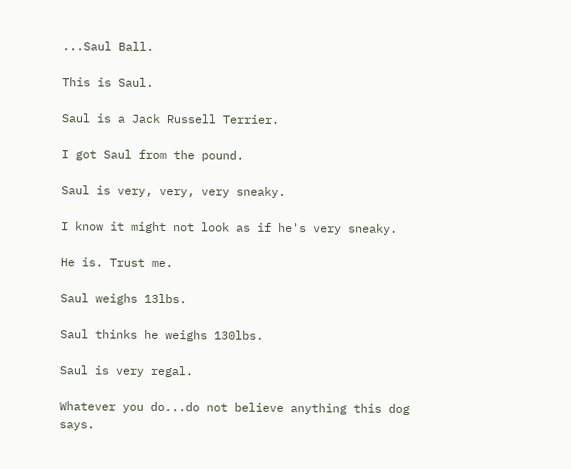...Saul Ball.

This is Saul.

Saul is a Jack Russell Terrier.

I got Saul from the pound.

Saul is very, very, very sneaky.

I know it might not look as if he's very sneaky.

He is. Trust me.

Saul weighs 13lbs.

Saul thinks he weighs 130lbs.

Saul is very regal.

Whatever you do...do not believe anything this dog says.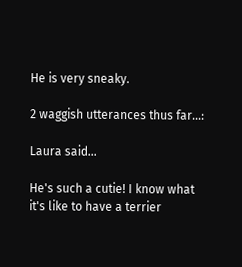He is very sneaky.

2 waggish utterances thus far...:

Laura said...

He's such a cutie! I know what it's like to have a terrier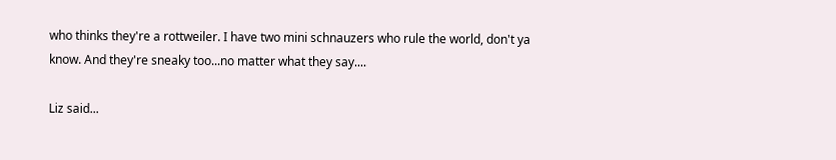who thinks they're a rottweiler. I have two mini schnauzers who rule the world, don't ya know. And they're sneaky too...no matter what they say....

Liz said...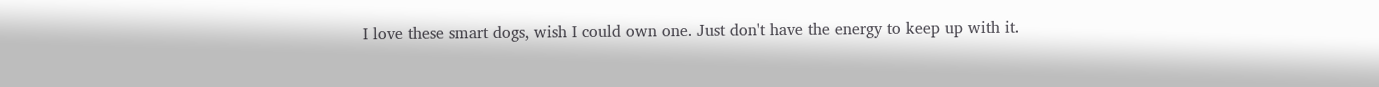I love these smart dogs, wish I could own one. Just don't have the energy to keep up with it.